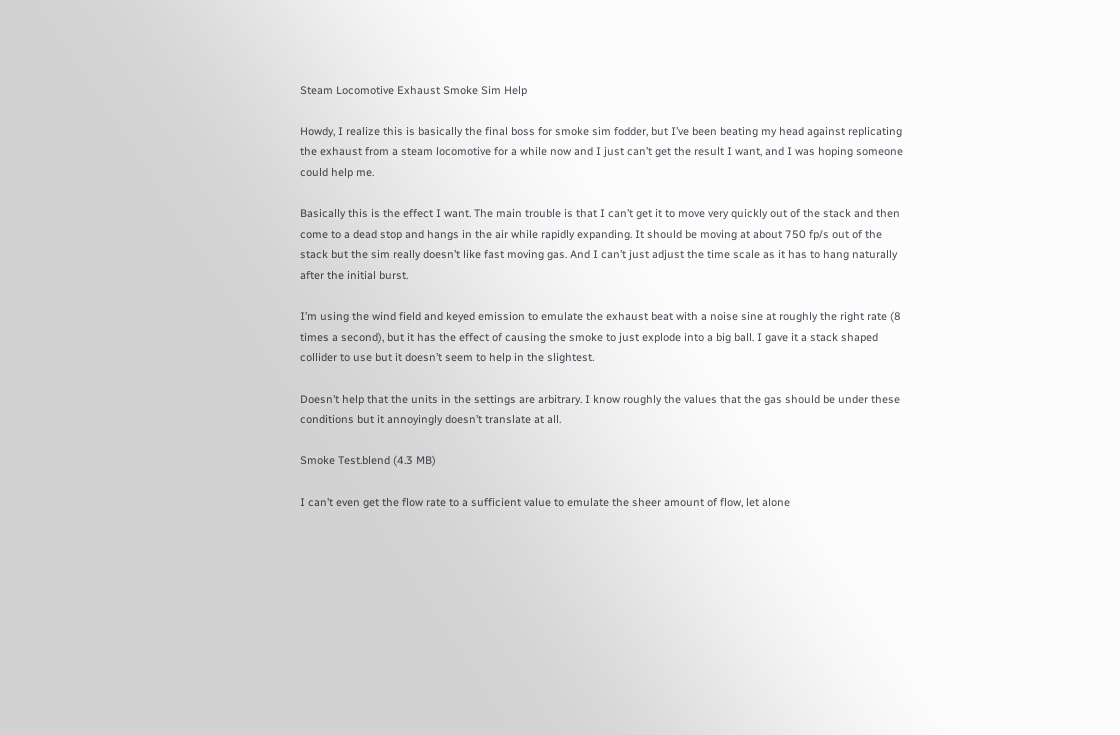Steam Locomotive Exhaust Smoke Sim Help

Howdy, I realize this is basically the final boss for smoke sim fodder, but I’ve been beating my head against replicating the exhaust from a steam locomotive for a while now and I just can’t get the result I want, and I was hoping someone could help me.

Basically this is the effect I want. The main trouble is that I can’t get it to move very quickly out of the stack and then come to a dead stop and hangs in the air while rapidly expanding. It should be moving at about 750 fp/s out of the stack but the sim really doesn’t like fast moving gas. And I can’t just adjust the time scale as it has to hang naturally after the initial burst.

I’m using the wind field and keyed emission to emulate the exhaust beat with a noise sine at roughly the right rate (8 times a second), but it has the effect of causing the smoke to just explode into a big ball. I gave it a stack shaped collider to use but it doesn’t seem to help in the slightest.

Doesn’t help that the units in the settings are arbitrary. I know roughly the values that the gas should be under these conditions but it annoyingly doesn’t translate at all.

Smoke Test.blend (4.3 MB)

I can’t even get the flow rate to a sufficient value to emulate the sheer amount of flow, let alone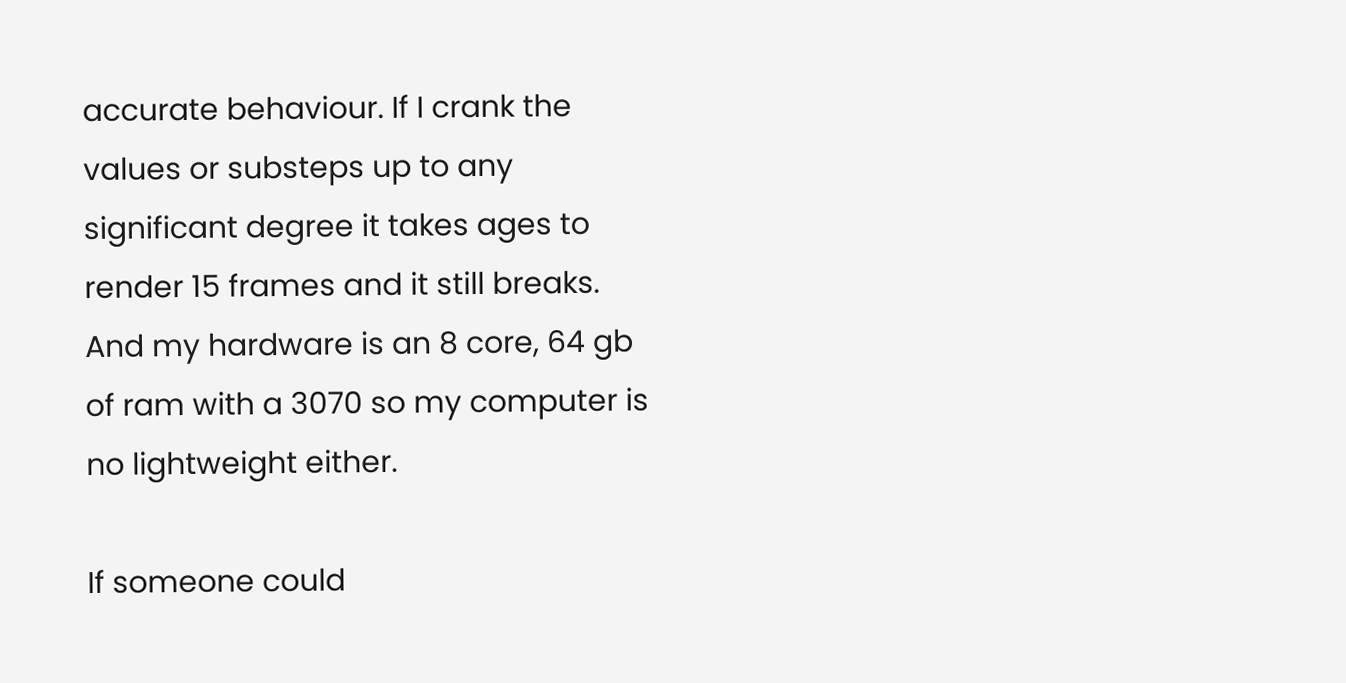accurate behaviour. If I crank the values or substeps up to any significant degree it takes ages to render 15 frames and it still breaks. And my hardware is an 8 core, 64 gb of ram with a 3070 so my computer is no lightweight either.

If someone could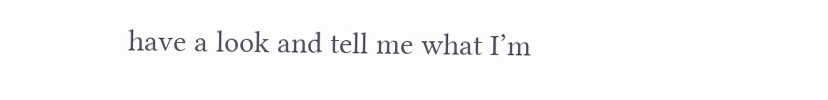have a look and tell me what I’m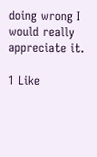doing wrong I would really appreciate it.

1 Like